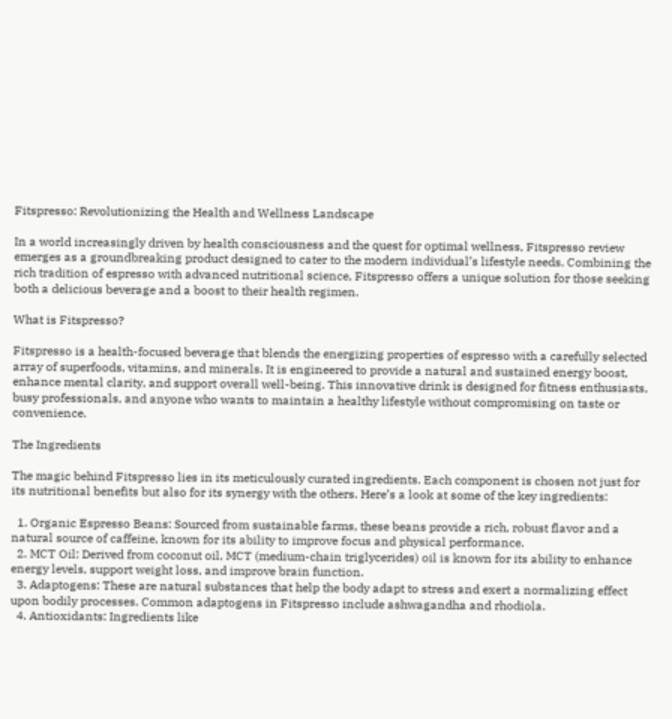Fitspresso: Revolutionizing the Health and Wellness Landscape

In a world increasingly driven by health consciousness and the quest for optimal wellness, Fitspresso review emerges as a groundbreaking product designed to cater to the modern individual’s lifestyle needs. Combining the rich tradition of espresso with advanced nutritional science, Fitspresso offers a unique solution for those seeking both a delicious beverage and a boost to their health regimen.

What is Fitspresso?

Fitspresso is a health-focused beverage that blends the energizing properties of espresso with a carefully selected array of superfoods, vitamins, and minerals. It is engineered to provide a natural and sustained energy boost, enhance mental clarity, and support overall well-being. This innovative drink is designed for fitness enthusiasts, busy professionals, and anyone who wants to maintain a healthy lifestyle without compromising on taste or convenience.

The Ingredients

The magic behind Fitspresso lies in its meticulously curated ingredients. Each component is chosen not just for its nutritional benefits but also for its synergy with the others. Here’s a look at some of the key ingredients:

  1. Organic Espresso Beans: Sourced from sustainable farms, these beans provide a rich, robust flavor and a natural source of caffeine, known for its ability to improve focus and physical performance.
  2. MCT Oil: Derived from coconut oil, MCT (medium-chain triglycerides) oil is known for its ability to enhance energy levels, support weight loss, and improve brain function.
  3. Adaptogens: These are natural substances that help the body adapt to stress and exert a normalizing effect upon bodily processes. Common adaptogens in Fitspresso include ashwagandha and rhodiola.
  4. Antioxidants: Ingredients like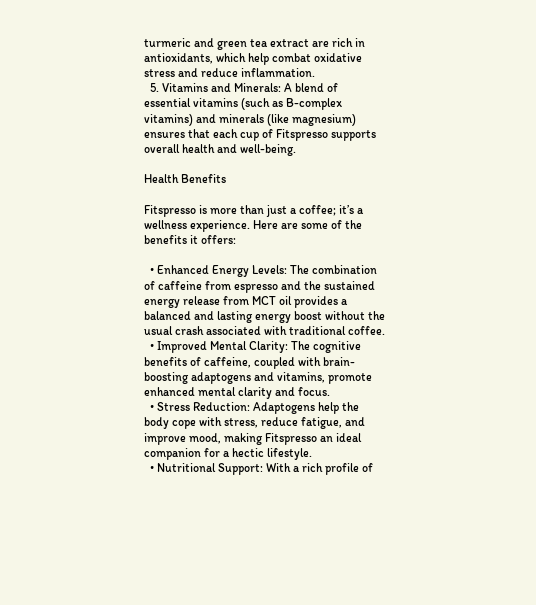turmeric and green tea extract are rich in antioxidants, which help combat oxidative stress and reduce inflammation.
  5. Vitamins and Minerals: A blend of essential vitamins (such as B-complex vitamins) and minerals (like magnesium) ensures that each cup of Fitspresso supports overall health and well-being.

Health Benefits

Fitspresso is more than just a coffee; it’s a wellness experience. Here are some of the benefits it offers:

  • Enhanced Energy Levels: The combination of caffeine from espresso and the sustained energy release from MCT oil provides a balanced and lasting energy boost without the usual crash associated with traditional coffee.
  • Improved Mental Clarity: The cognitive benefits of caffeine, coupled with brain-boosting adaptogens and vitamins, promote enhanced mental clarity and focus.
  • Stress Reduction: Adaptogens help the body cope with stress, reduce fatigue, and improve mood, making Fitspresso an ideal companion for a hectic lifestyle.
  • Nutritional Support: With a rich profile of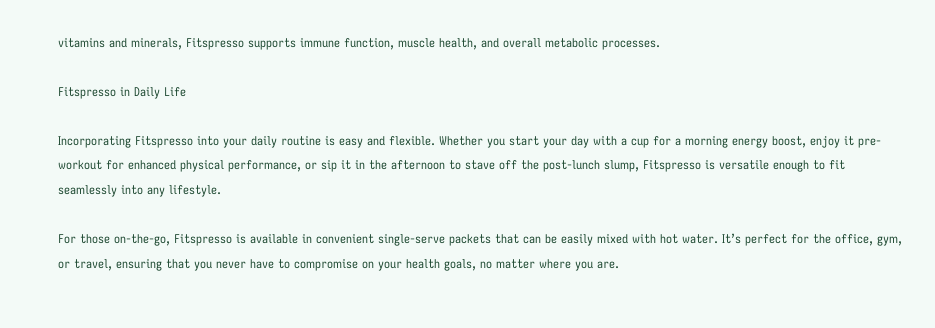vitamins and minerals, Fitspresso supports immune function, muscle health, and overall metabolic processes.

Fitspresso in Daily Life

Incorporating Fitspresso into your daily routine is easy and flexible. Whether you start your day with a cup for a morning energy boost, enjoy it pre-workout for enhanced physical performance, or sip it in the afternoon to stave off the post-lunch slump, Fitspresso is versatile enough to fit seamlessly into any lifestyle.

For those on-the-go, Fitspresso is available in convenient single-serve packets that can be easily mixed with hot water. It’s perfect for the office, gym, or travel, ensuring that you never have to compromise on your health goals, no matter where you are.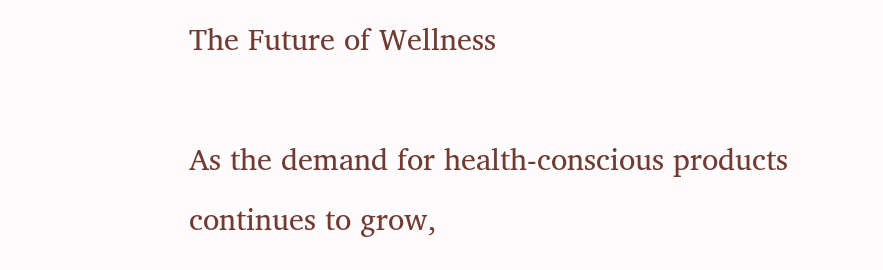The Future of Wellness

As the demand for health-conscious products continues to grow,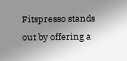Fitspresso stands out by offering a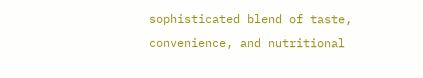sophisticated blend of taste, convenience, and nutritional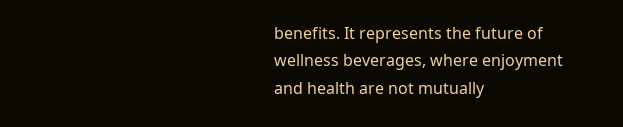benefits. It represents the future of wellness beverages, where enjoyment and health are not mutually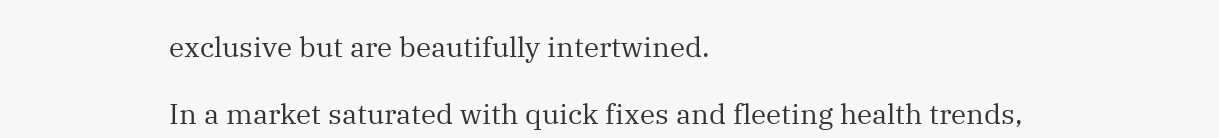exclusive but are beautifully intertwined.

In a market saturated with quick fixes and fleeting health trends,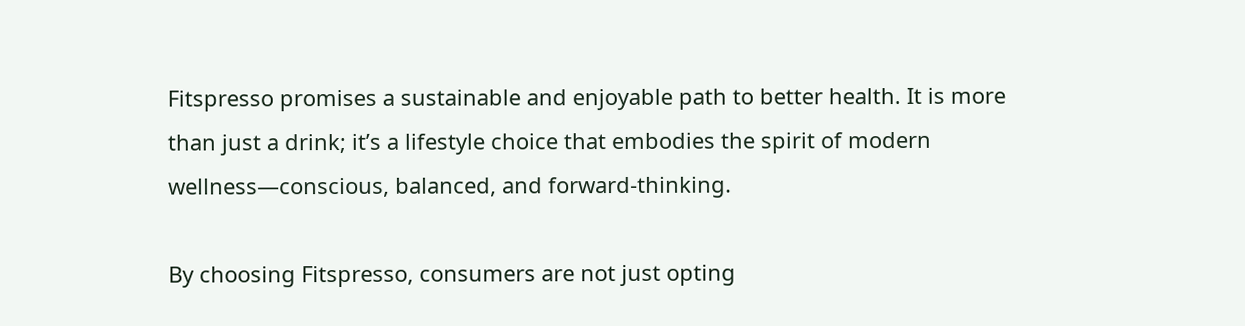Fitspresso promises a sustainable and enjoyable path to better health. It is more than just a drink; it’s a lifestyle choice that embodies the spirit of modern wellness—conscious, balanced, and forward-thinking.

By choosing Fitspresso, consumers are not just opting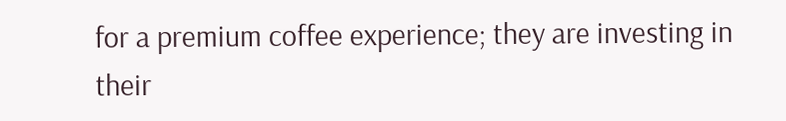for a premium coffee experience; they are investing in their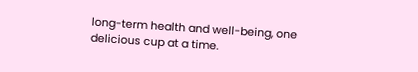long-term health and well-being, one delicious cup at a time.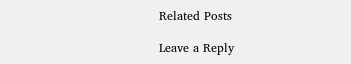Related Posts

Leave a Reply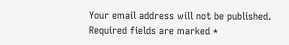Your email address will not be published. Required fields are marked *